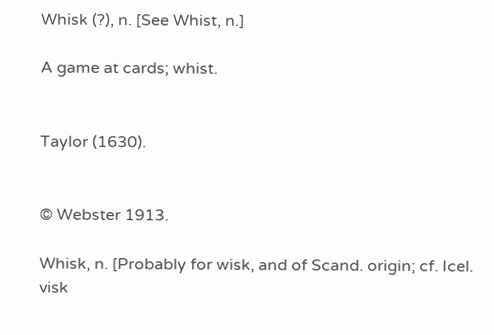Whisk (?), n. [See Whist, n.]

A game at cards; whist.


Taylor (1630).


© Webster 1913.

Whisk, n. [Probably for wisk, and of Scand. origin; cf. Icel. visk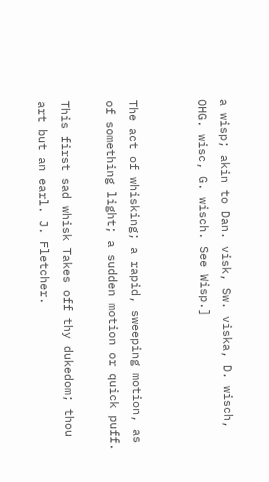a wisp; akin to Dan. visk, Sw. viska, D. wisch, OHG. wisc, G. wisch. See Wisp.]


The act of whisking; a rapid, sweeping motion, as of something light; a sudden motion or quick puff.

This first sad whisk Takes off thy dukedom; thou art but an earl. J. Fletcher.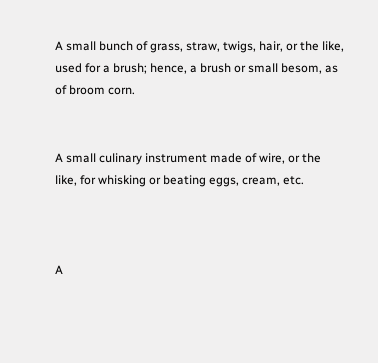A small bunch of grass, straw, twigs, hair, or the like, used for a brush; hence, a brush or small besom, as of broom corn.


A small culinary instrument made of wire, or the like, for whisking or beating eggs, cream, etc.



A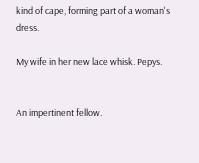kind of cape, forming part of a woman's dress.

My wife in her new lace whisk. Pepys.


An impertinent fellow.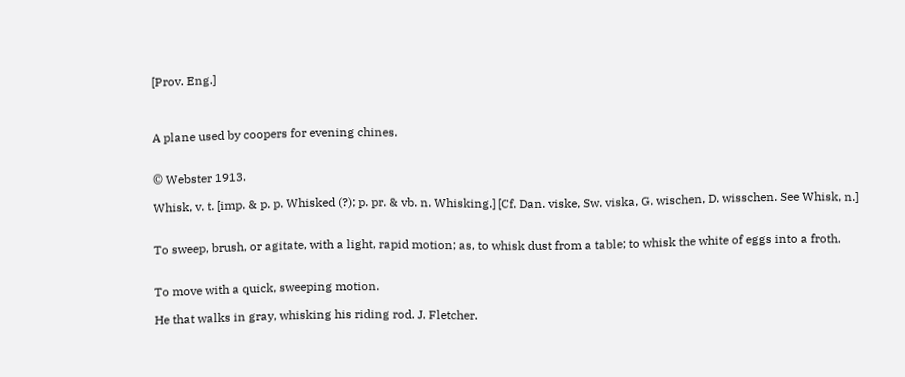[Prov. Eng.]



A plane used by coopers for evening chines.


© Webster 1913.

Whisk, v. t. [imp. & p. p. Whisked (?); p. pr. & vb. n. Whisking.] [Cf. Dan. viske, Sw. viska, G. wischen, D. wisschen. See Whisk, n.]


To sweep, brush, or agitate, with a light, rapid motion; as, to whisk dust from a table; to whisk the white of eggs into a froth.


To move with a quick, sweeping motion.

He that walks in gray, whisking his riding rod. J. Fletcher.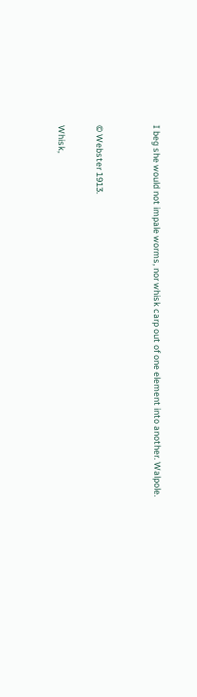I beg she would not impale worms, nor whisk carp out of one element into another. Walpole.


© Webster 1913.

Whisk,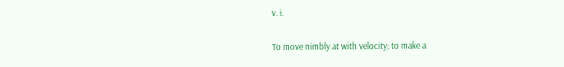v. i.

To move nimbly at with velocity; to make a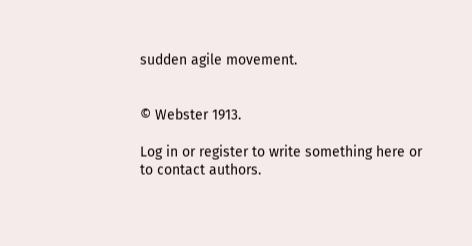sudden agile movement.


© Webster 1913.

Log in or register to write something here or to contact authors.